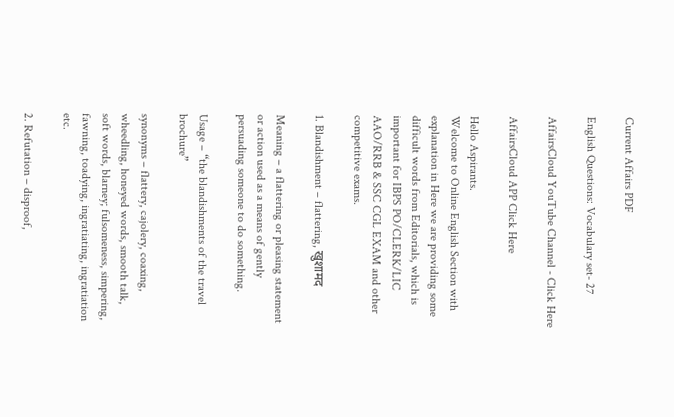Current Affairs PDF

English Questions: Vocabulary set- 27

AffairsCloud YouTube Channel - Click Here

AffairsCloud APP Click Here

Hello Aspirants.
Welcome to Online English Section with explanation in Here we are providing some difficult words from Editorials, which is important for IBPS PO/CLERK/LIC AAO/RRB & SSC CGL EXAM and other competitive exams.

1. Blandishment – flattering, खुशामद

Meaning – a flattering or pleasing statement or action used as a means of gently persuading someone to do something.

Usage – “the blandishments of the travel brochure”

synonyms – flattery, cajolery, coaxing, wheedling, honeyed words, smooth talk, soft words, blarney; fulsomeness, simpering, fawning, toadying, ingratiating, ingratiation etc.

2. Refutation – disproof,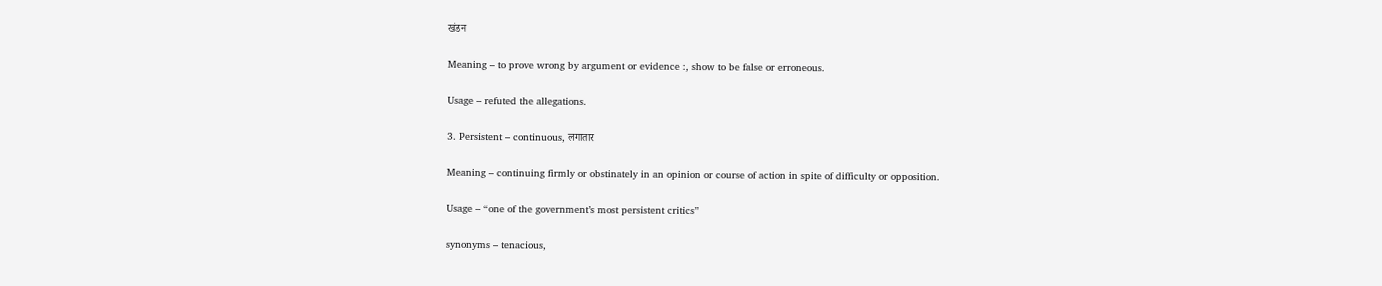खंडन

Meaning – to prove wrong by argument or evidence :, show to be false or erroneous.

Usage – refuted the allegations.

3. Persistent – continuous, लगातार

Meaning – continuing firmly or obstinately in an opinion or course of action in spite of difficulty or opposition.

Usage – “one of the government’s most persistent critics”

synonyms – tenacious,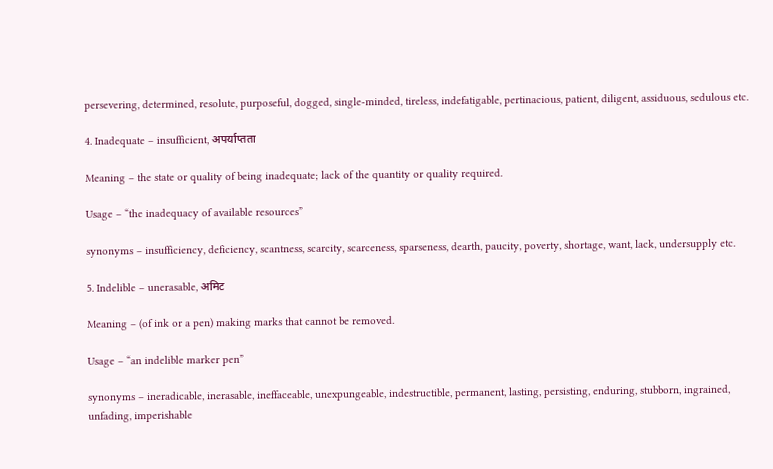persevering, determined, resolute, purposeful, dogged, single-minded, tireless, indefatigable, pertinacious, patient, diligent, assiduous, sedulous etc.

4. Inadequate – insufficient, अपर्याप्तता

Meaning – the state or quality of being inadequate; lack of the quantity or quality required.

Usage – “the inadequacy of available resources”

synonyms – insufficiency, deficiency, scantness, scarcity, scarceness, sparseness, dearth, paucity, poverty, shortage, want, lack, undersupply etc.

5. Indelible – unerasable, अमिट

Meaning – (of ink or a pen) making marks that cannot be removed.

Usage – “an indelible marker pen”

synonyms – ineradicable, inerasable, ineffaceable, unexpungeable, indestructible, permanent, lasting, persisting, enduring, stubborn, ingrained, unfading, imperishable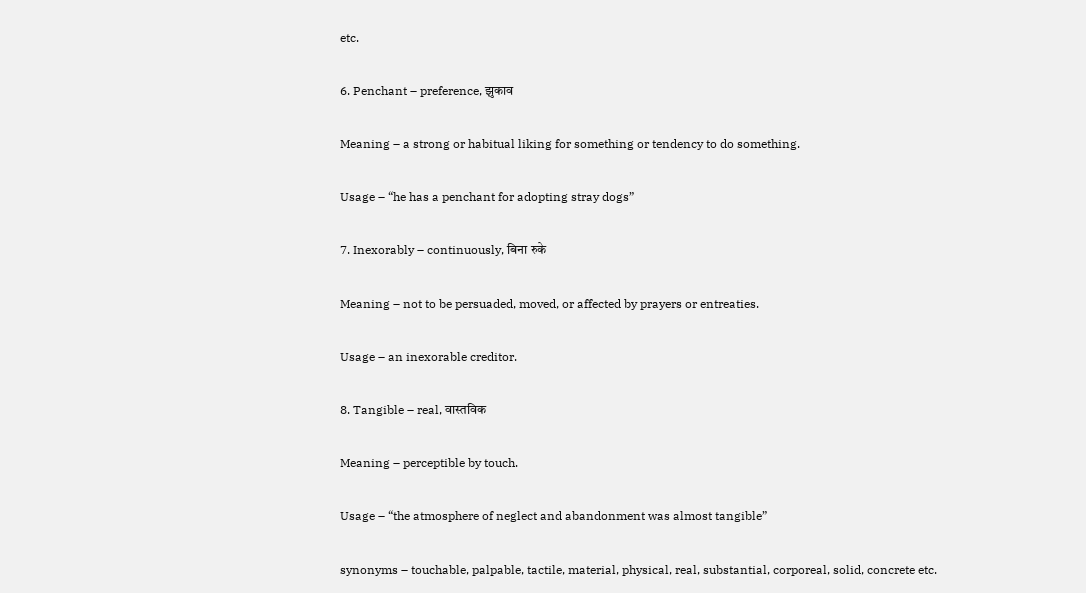etc.

6. Penchant – preference, झुकाव

Meaning – a strong or habitual liking for something or tendency to do something.

Usage – “he has a penchant for adopting stray dogs”

7. Inexorably – continuously, बिना रुके

Meaning – not to be persuaded, moved, or affected by prayers or entreaties.

Usage – an inexorable creditor.

8. Tangible – real, वास्तविक

Meaning – perceptible by touch.

Usage – “the atmosphere of neglect and abandonment was almost tangible”

synonyms – touchable, palpable, tactile, material, physical, real, substantial, corporeal, solid, concrete etc.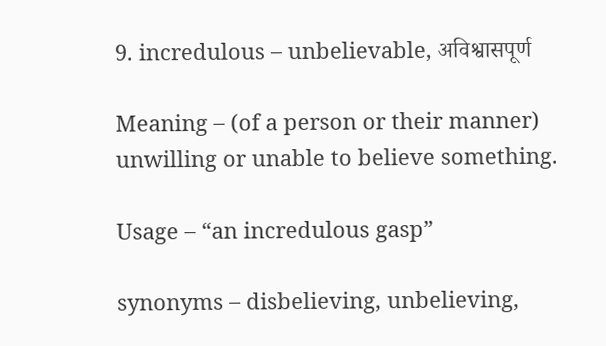9. incredulous – unbelievable, अविश्वासपूर्ण

Meaning – (of a person or their manner) unwilling or unable to believe something.

Usage – “an incredulous gasp”

synonyms – disbelieving, unbelieving,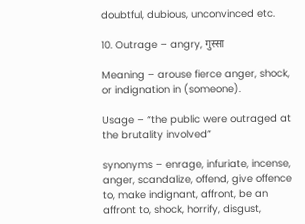doubtful, dubious, unconvinced etc.

10. Outrage – angry, गुस्सा

Meaning – arouse fierce anger, shock, or indignation in (someone).

Usage – “the public were outraged at the brutality involved”

synonyms – enrage, infuriate, incense, anger, scandalize, offend, give offence to, make indignant, affront, be an affront to, shock, horrify, disgust,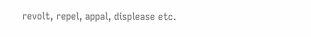revolt, repel, appal, displease etc.